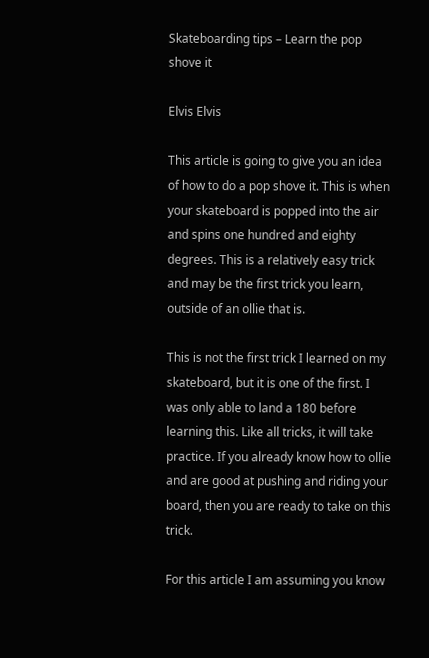Skateboarding tips – Learn the pop shove it

Elvis Elvis

This article is going to give you an idea of how to do a pop shove it. This is when your skateboard is popped into the air and spins one hundred and eighty degrees. This is a relatively easy trick and may be the first trick you learn, outside of an ollie that is.

This is not the first trick I learned on my skateboard, but it is one of the first. I was only able to land a 180 before learning this. Like all tricks, it will take practice. If you already know how to ollie and are good at pushing and riding your board, then you are ready to take on this trick.

For this article I am assuming you know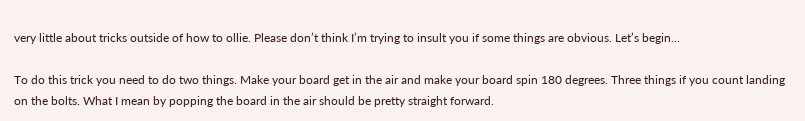very little about tricks outside of how to ollie. Please don’t think I’m trying to insult you if some things are obvious. Let’s begin…

To do this trick you need to do two things. Make your board get in the air and make your board spin 180 degrees. Three things if you count landing on the bolts. What I mean by popping the board in the air should be pretty straight forward.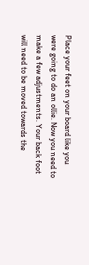Place your feet on your board like you were going to do an ollie. Now you need to make a few adjustments. Your back foot will need to be moved towards the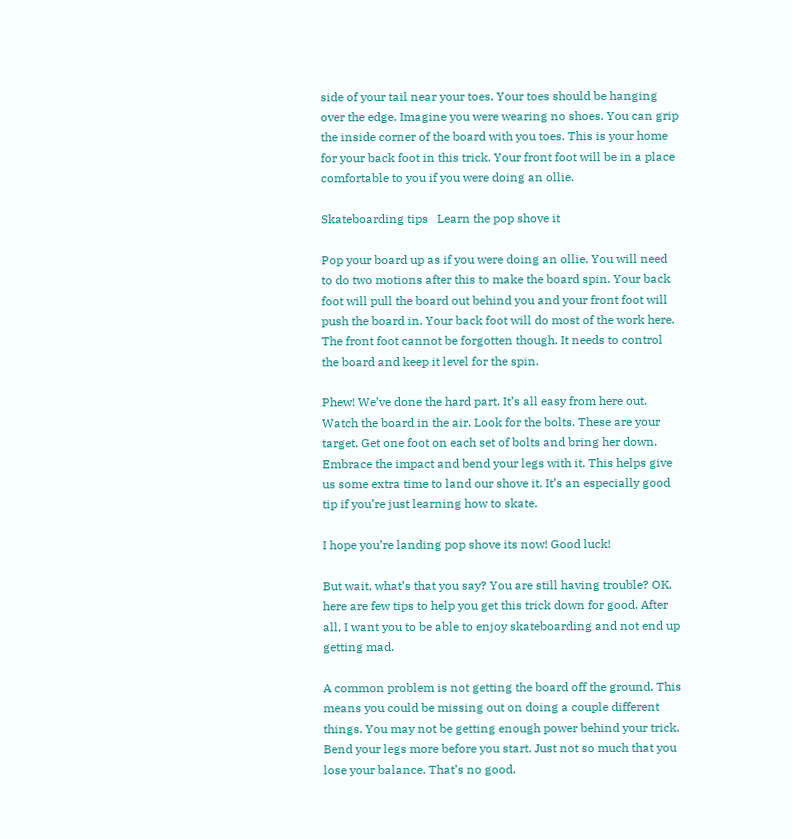side of your tail near your toes. Your toes should be hanging over the edge. Imagine you were wearing no shoes. You can grip the inside corner of the board with you toes. This is your home for your back foot in this trick. Your front foot will be in a place comfortable to you if you were doing an ollie.

Skateboarding tips   Learn the pop shove it

Pop your board up as if you were doing an ollie. You will need to do two motions after this to make the board spin. Your back foot will pull the board out behind you and your front foot will push the board in. Your back foot will do most of the work here. The front foot cannot be forgotten though. It needs to control the board and keep it level for the spin.

Phew! We’ve done the hard part. It’s all easy from here out. Watch the board in the air. Look for the bolts. These are your target. Get one foot on each set of bolts and bring her down. Embrace the impact and bend your legs with it. This helps give us some extra time to land our shove it. It’s an especially good tip if you’re just learning how to skate.

I hope you’re landing pop shove its now! Good luck!

But wait, what’s that you say? You are still having trouble? OK, here are few tips to help you get this trick down for good. After all, I want you to be able to enjoy skateboarding and not end up getting mad.

A common problem is not getting the board off the ground. This means you could be missing out on doing a couple different things. You may not be getting enough power behind your trick. Bend your legs more before you start. Just not so much that you lose your balance. That’s no good.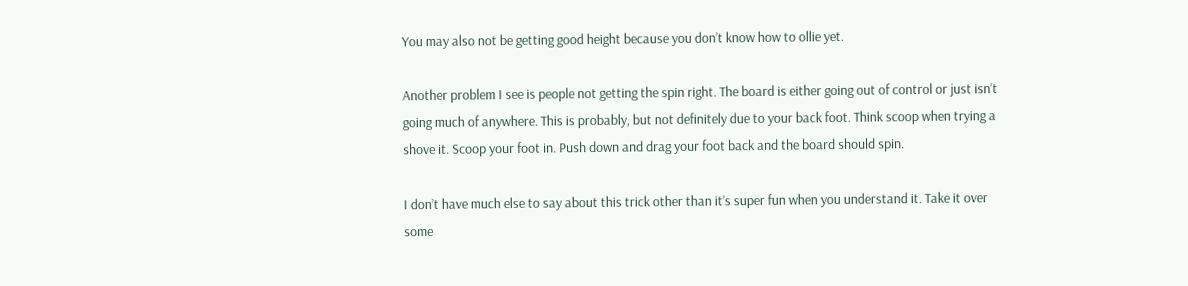You may also not be getting good height because you don’t know how to ollie yet.

Another problem I see is people not getting the spin right. The board is either going out of control or just isn’t going much of anywhere. This is probably, but not definitely due to your back foot. Think scoop when trying a shove it. Scoop your foot in. Push down and drag your foot back and the board should spin.

I don’t have much else to say about this trick other than it’s super fun when you understand it. Take it over some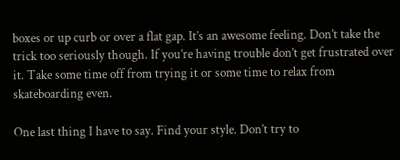boxes or up curb or over a flat gap. It’s an awesome feeling. Don’t take the trick too seriously though. If you’re having trouble don’t get frustrated over it. Take some time off from trying it or some time to relax from skateboarding even.

One last thing I have to say. Find your style. Don’t try to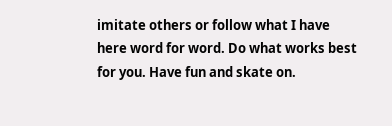imitate others or follow what I have here word for word. Do what works best for you. Have fun and skate on.